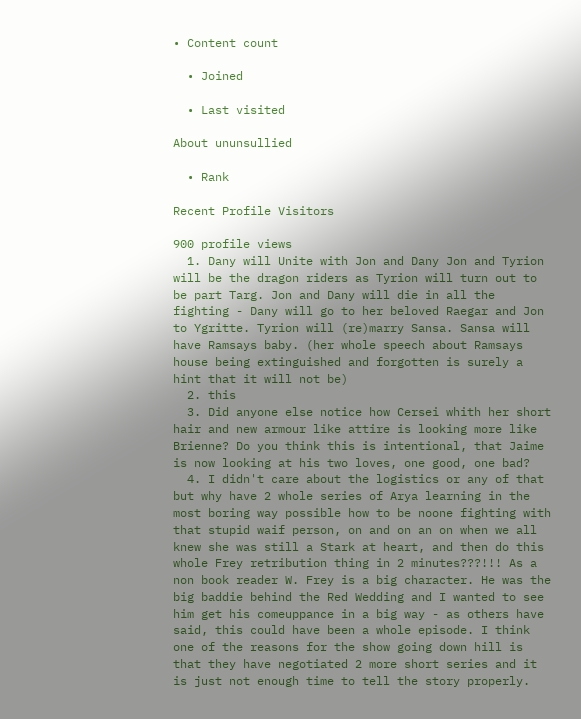• Content count

  • Joined

  • Last visited

About ununsullied

  • Rank

Recent Profile Visitors

900 profile views
  1. Dany will Unite with Jon and Dany Jon and Tyrion will be the dragon riders as Tyrion will turn out to be part Targ. Jon and Dany will die in all the fighting - Dany will go to her beloved Raegar and Jon to Ygritte. Tyrion will (re)marry Sansa. Sansa will have Ramsays baby. (her whole speech about Ramsays house being extinguished and forgotten is surely a hint that it will not be)
  2. this
  3. Did anyone else notice how Cersei whith her short hair and new armour like attire is looking more like Brienne? Do you think this is intentional, that Jaime is now looking at his two loves, one good, one bad?
  4. I didn't care about the logistics or any of that but why have 2 whole series of Arya learning in the most boring way possible how to be noone fighting with that stupid waif person, on and on an on when we all knew she was still a Stark at heart, and then do this whole Frey retribution thing in 2 minutes???!!! As a non book reader W. Frey is a big character. He was the big baddie behind the Red Wedding and I wanted to see him get his comeuppance in a big way - as others have said, this could have been a whole episode. I think one of the reasons for the show going down hill is that they have negotiated 2 more short series and it is just not enough time to tell the story properly.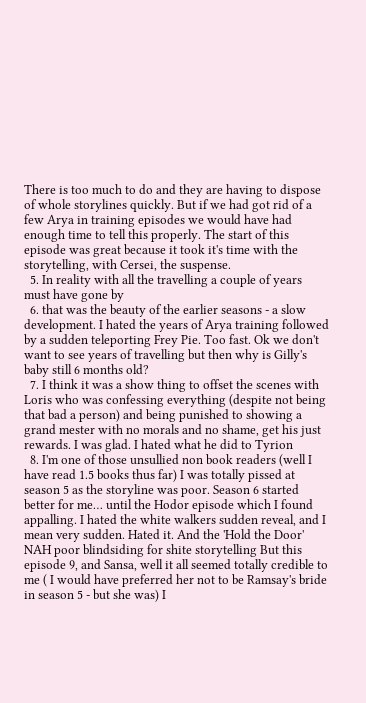There is too much to do and they are having to dispose of whole storylines quickly. But if we had got rid of a few Arya in training episodes we would have had enough time to tell this properly. The start of this episode was great because it took it's time with the storytelling, with Cersei, the suspense.
  5. In reality with all the travelling a couple of years must have gone by
  6. that was the beauty of the earlier seasons - a slow development. I hated the years of Arya training followed by a sudden teleporting Frey Pie. Too fast. Ok we don't want to see years of travelling but then why is Gilly's baby still 6 months old?
  7. I think it was a show thing to offset the scenes with Loris who was confessing everything (despite not being that bad a person) and being punished to showing a grand mester with no morals and no shame, get his just rewards. I was glad. I hated what he did to Tyrion
  8. I'm one of those unsullied non book readers (well I have read 1.5 books thus far) I was totally pissed at season 5 as the storyline was poor. Season 6 started better for me… until the Hodor episode which I found appalling. I hated the white walkers sudden reveal, and I mean very sudden. Hated it. And the 'Hold the Door' NAH poor blindsiding for shite storytelling But this episode 9, and Sansa, well it all seemed totally credible to me ( I would have preferred her not to be Ramsay's bride in season 5 - but she was) I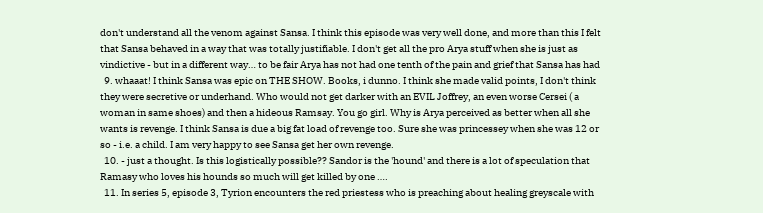don't understand all the venom against Sansa. I think this episode was very well done, and more than this I felt that Sansa behaved in a way that was totally justifiable. I don't get all the pro Arya stuff when she is just as vindictive - but in a different way… to be fair Arya has not had one tenth of the pain and grief that Sansa has had
  9. whaaat! I think Sansa was epic on THE SHOW. Books, i dunno. I think she made valid points, I don't think they were secretive or underhand. Who would not get darker with an EVIL Joffrey, an even worse Cersei ( a woman in same shoes) and then a hideous Ramsay. You go girl. Why is Arya perceived as better when all she wants is revenge. I think Sansa is due a big fat load of revenge too. Sure she was princessey when she was 12 or so - i.e. a child. I am very happy to see Sansa get her own revenge.
  10. - just a thought. Is this logistically possible?? Sandor is the 'hound' and there is a lot of speculation that Ramasy who loves his hounds so much will get killed by one ….
  11. In series 5, episode 3, Tyrion encounters the red priestess who is preaching about healing greyscale with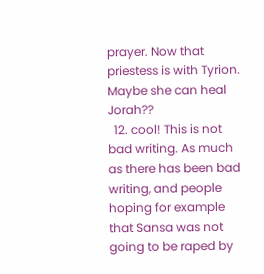prayer. Now that priestess is with Tyrion. Maybe she can heal Jorah??
  12. cool! This is not bad writing. As much as there has been bad writing, and people hoping for example that Sansa was not going to be raped by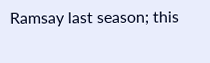Ramsay last season; this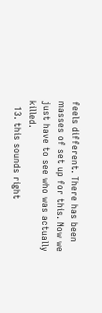feels different. There has been masses of set up for this. Now we just have to see who was actually killed.
  13. this sounds right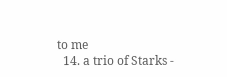to me
  14. a trio of Starks -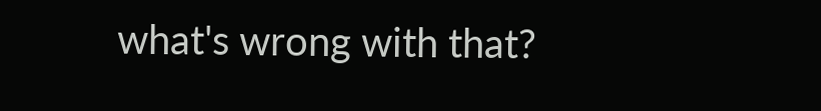what's wrong with that?